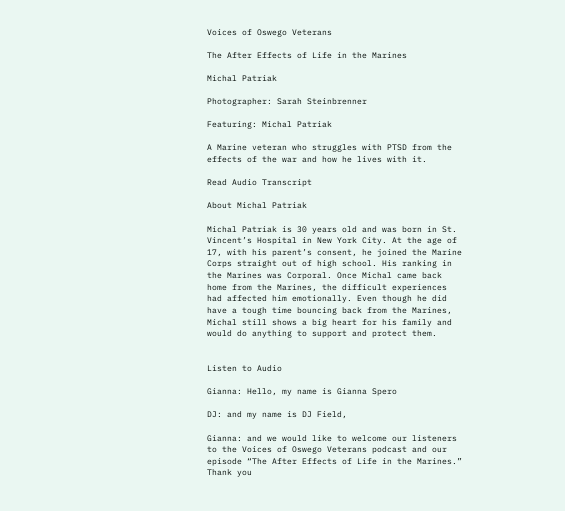Voices of Oswego Veterans

The After Effects of Life in the Marines

Michal Patriak

Photographer: Sarah Steinbrenner

Featuring: Michal Patriak

A Marine veteran who struggles with PTSD from the effects of the war and how he lives with it.

Read Audio Transcript

About Michal Patriak

Michal Patriak is 30 years old and was born in St. Vincent’s Hospital in New York City. At the age of 17, with his parent’s consent, he joined the Marine Corps straight out of high school. His ranking in the Marines was Corporal. Once Michal came back home from the Marines, the difficult experiences had affected him emotionally. Even though he did have a tough time bouncing back from the Marines, Michal still shows a big heart for his family and would do anything to support and protect them.


Listen to Audio

Gianna: Hello, my name is Gianna Spero

DJ: and my name is DJ Field,

Gianna: and we would like to welcome our listeners to the Voices of Oswego Veterans podcast and our episode “The After Effects of Life in the Marines.” Thank you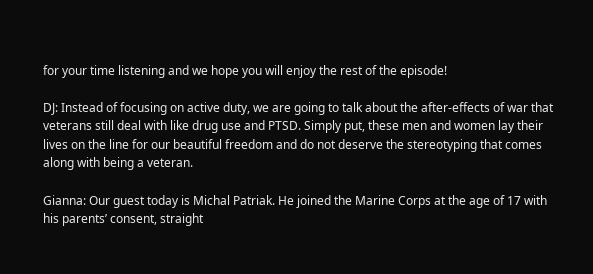for your time listening and we hope you will enjoy the rest of the episode!

DJ: Instead of focusing on active duty, we are going to talk about the after-effects of war that veterans still deal with like drug use and PTSD. Simply put, these men and women lay their lives on the line for our beautiful freedom and do not deserve the stereotyping that comes along with being a veteran.

Gianna: Our guest today is Michal Patriak. He joined the Marine Corps at the age of 17 with his parents’ consent, straight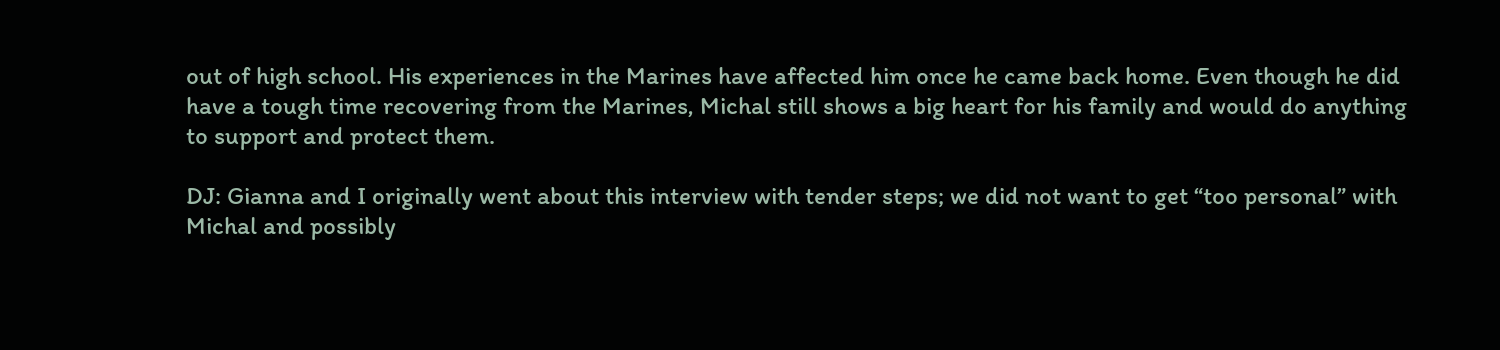out of high school. His experiences in the Marines have affected him once he came back home. Even though he did have a tough time recovering from the Marines, Michal still shows a big heart for his family and would do anything to support and protect them.

DJ: Gianna and I originally went about this interview with tender steps; we did not want to get “too personal” with Michal and possibly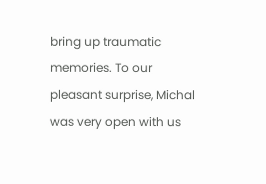bring up traumatic memories. To our pleasant surprise, Michal was very open with us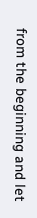from the beginning and let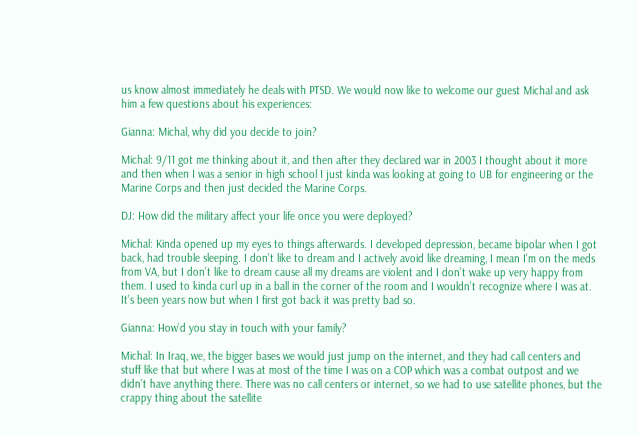us know almost immediately he deals with PTSD. We would now like to welcome our guest Michal and ask him a few questions about his experiences:

Gianna: Michal, why did you decide to join?

Michal: 9/11 got me thinking about it, and then after they declared war in 2003 I thought about it more and then when I was a senior in high school I just kinda was looking at going to UB for engineering or the Marine Corps and then just decided the Marine Corps.

DJ: How did the military affect your life once you were deployed?

Michal: Kinda opened up my eyes to things afterwards. I developed depression, became bipolar when I got back, had trouble sleeping. I don’t like to dream and I actively avoid like dreaming, I mean I’m on the meds from VA, but I don’t like to dream cause all my dreams are violent and I don’t wake up very happy from them. I used to kinda curl up in a ball in the corner of the room and I wouldn’t recognize where I was at. It’s been years now but when I first got back it was pretty bad so.

Gianna: How’d you stay in touch with your family?

Michal: In Iraq, we, the bigger bases we would just jump on the internet, and they had call centers and stuff like that but where I was at most of the time I was on a COP which was a combat outpost and we didn’t have anything there. There was no call centers or internet, so we had to use satellite phones, but the crappy thing about the satellite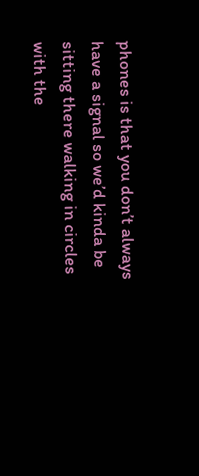phones is that you don’t always have a signal so we’d kinda be sitting there walking in circles with the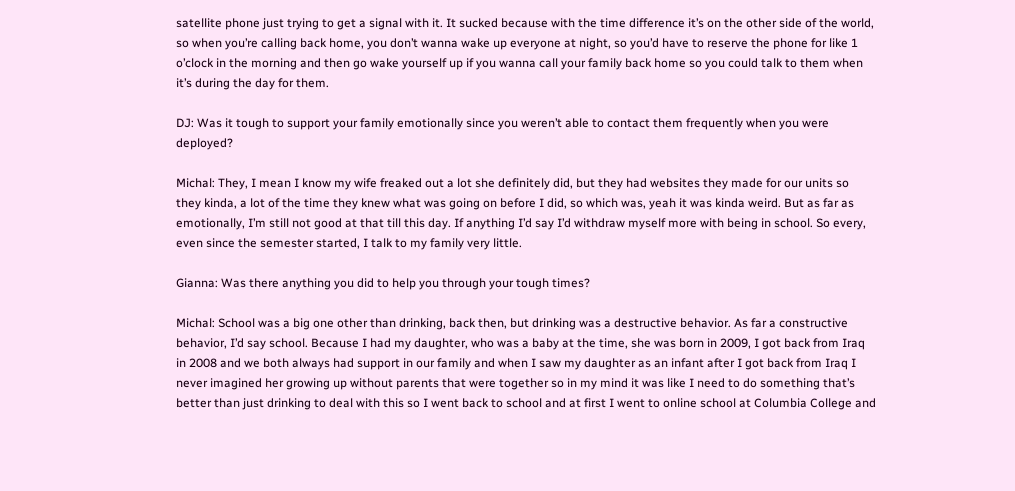satellite phone just trying to get a signal with it. It sucked because with the time difference it’s on the other side of the world, so when you’re calling back home, you don’t wanna wake up everyone at night, so you’d have to reserve the phone for like 1 o’clock in the morning and then go wake yourself up if you wanna call your family back home so you could talk to them when it’s during the day for them.

DJ: Was it tough to support your family emotionally since you weren’t able to contact them frequently when you were deployed?

Michal: They, I mean I know my wife freaked out a lot she definitely did, but they had websites they made for our units so they kinda, a lot of the time they knew what was going on before I did, so which was, yeah it was kinda weird. But as far as emotionally, I’m still not good at that till this day. If anything I’d say I’d withdraw myself more with being in school. So every, even since the semester started, I talk to my family very little.

Gianna: Was there anything you did to help you through your tough times?

Michal: School was a big one other than drinking, back then, but drinking was a destructive behavior. As far a constructive behavior, I’d say school. Because I had my daughter, who was a baby at the time, she was born in 2009, I got back from Iraq in 2008 and we both always had support in our family and when I saw my daughter as an infant after I got back from Iraq I never imagined her growing up without parents that were together so in my mind it was like I need to do something that’s better than just drinking to deal with this so I went back to school and at first I went to online school at Columbia College and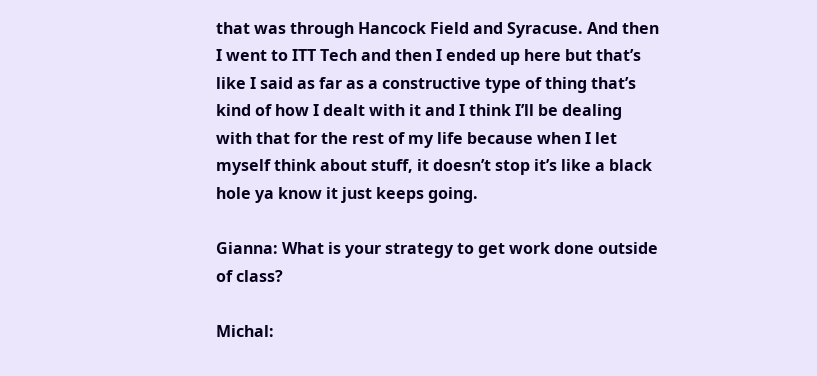that was through Hancock Field and Syracuse. And then I went to ITT Tech and then I ended up here but that’s like I said as far as a constructive type of thing that’s kind of how I dealt with it and I think I’ll be dealing with that for the rest of my life because when I let myself think about stuff, it doesn’t stop it’s like a black hole ya know it just keeps going.

Gianna: What is your strategy to get work done outside of class?

Michal: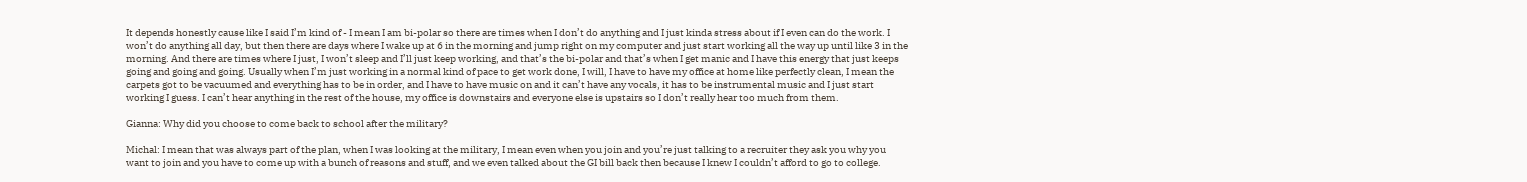It depends honestly cause like I said I’m kind of - I mean I am bi-polar so there are times when I don’t do anything and I just kinda stress about if I even can do the work. I won’t do anything all day, but then there are days where I wake up at 6 in the morning and jump right on my computer and just start working all the way up until like 3 in the morning. And there are times where I just, I won’t sleep and I’ll just keep working, and that’s the bi-polar and that’s when I get manic and I have this energy that just keeps going and going and going. Usually when I’m just working in a normal kind of pace to get work done, I will, I have to have my office at home like perfectly clean, I mean the carpets got to be vacuumed and everything has to be in order, and I have to have music on and it can’t have any vocals, it has to be instrumental music and I just start working I guess. I can’t hear anything in the rest of the house, my office is downstairs and everyone else is upstairs so I don’t really hear too much from them.

Gianna: Why did you choose to come back to school after the military?

Michal: I mean that was always part of the plan, when I was looking at the military, I mean even when you join and you’re just talking to a recruiter they ask you why you want to join and you have to come up with a bunch of reasons and stuff, and we even talked about the GI bill back then because I knew I couldn’t afford to go to college.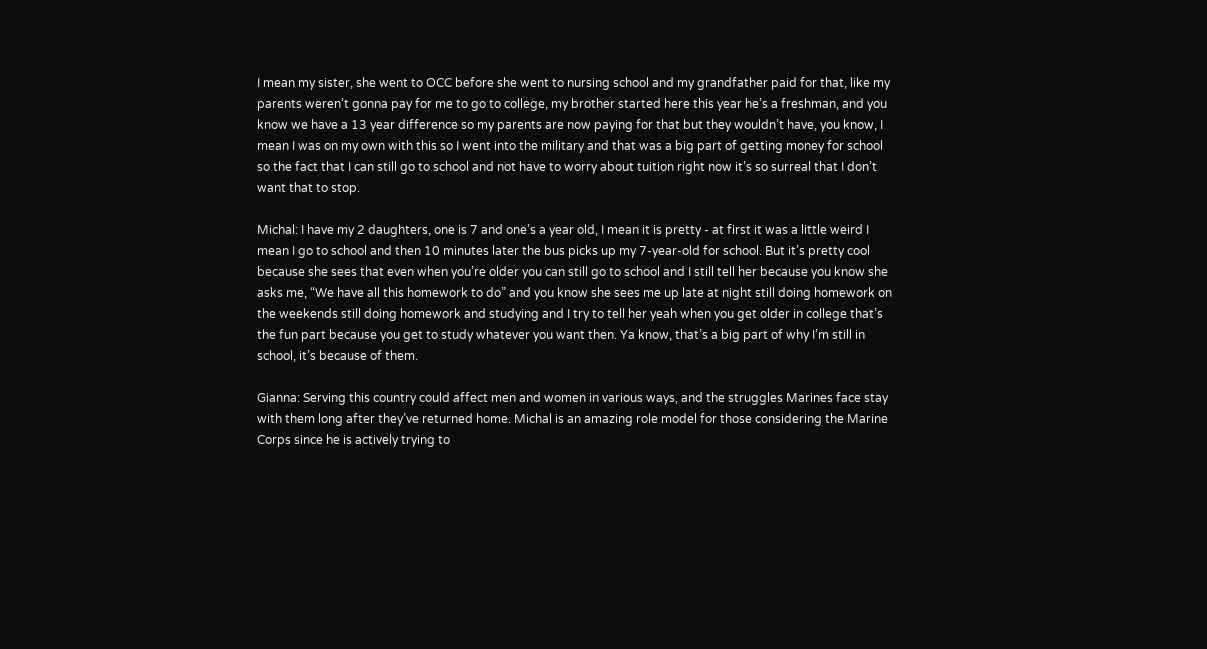I mean my sister, she went to OCC before she went to nursing school and my grandfather paid for that, like my parents weren’t gonna pay for me to go to college, my brother started here this year he’s a freshman, and you know we have a 13 year difference so my parents are now paying for that but they wouldn’t have, you know, I mean I was on my own with this so I went into the military and that was a big part of getting money for school so the fact that I can still go to school and not have to worry about tuition right now it’s so surreal that I don’t want that to stop.

Michal: I have my 2 daughters, one is 7 and one’s a year old, I mean it is pretty - at first it was a little weird I mean I go to school and then 10 minutes later the bus picks up my 7-year-old for school. But it’s pretty cool because she sees that even when you’re older you can still go to school and I still tell her because you know she asks me, “We have all this homework to do” and you know she sees me up late at night still doing homework on the weekends still doing homework and studying and I try to tell her yeah when you get older in college that’s the fun part because you get to study whatever you want then. Ya know, that’s a big part of why I’m still in school, it’s because of them.

Gianna: Serving this country could affect men and women in various ways, and the struggles Marines face stay with them long after they’ve returned home. Michal is an amazing role model for those considering the Marine Corps since he is actively trying to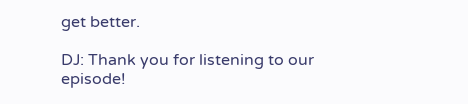get better.

DJ: Thank you for listening to our episode!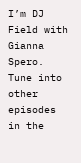I’m DJ Field with Gianna Spero. Tune into other episodes in the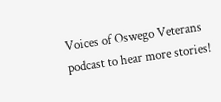Voices of Oswego Veterans podcast to hear more stories!